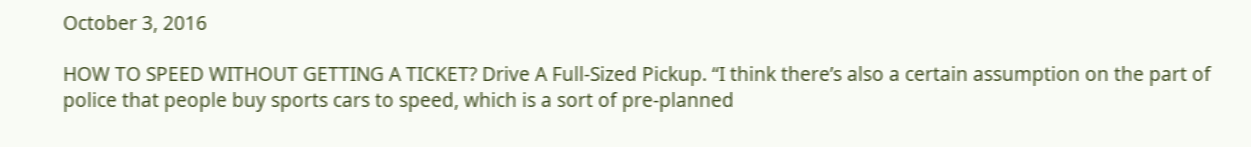October 3, 2016

HOW TO SPEED WITHOUT GETTING A TICKET? Drive A Full-Sized Pickup. “I think there’s also a certain assumption on the part of police that people buy sports cars to speed, which is a sort of pre-planned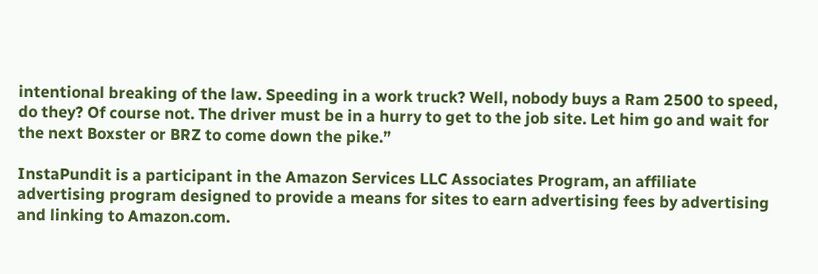intentional breaking of the law. Speeding in a work truck? Well, nobody buys a Ram 2500 to speed, do they? Of course not. The driver must be in a hurry to get to the job site. Let him go and wait for the next Boxster or BRZ to come down the pike.”

InstaPundit is a participant in the Amazon Services LLC Associates Program, an affiliate advertising program designed to provide a means for sites to earn advertising fees by advertising and linking to Amazon.com.